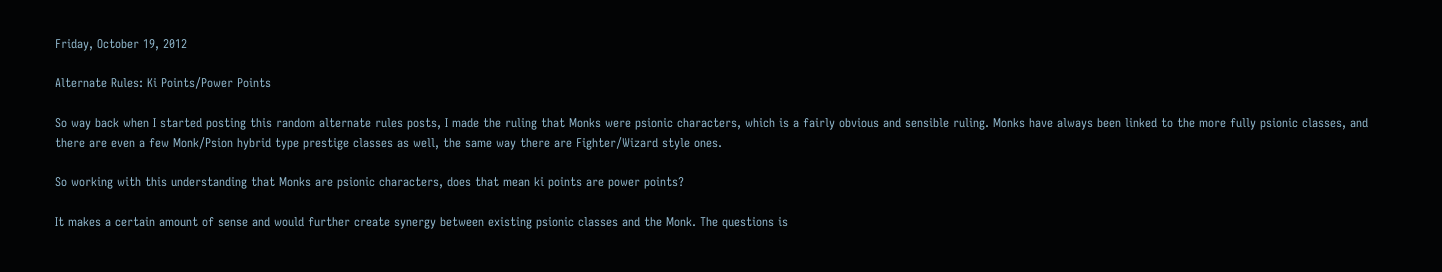Friday, October 19, 2012

Alternate Rules: Ki Points/Power Points

So way back when I started posting this random alternate rules posts, I made the ruling that Monks were psionic characters, which is a fairly obvious and sensible ruling. Monks have always been linked to the more fully psionic classes, and there are even a few Monk/Psion hybrid type prestige classes as well, the same way there are Fighter/Wizard style ones.

So working with this understanding that Monks are psionic characters, does that mean ki points are power points?

It makes a certain amount of sense and would further create synergy between existing psionic classes and the Monk. The questions is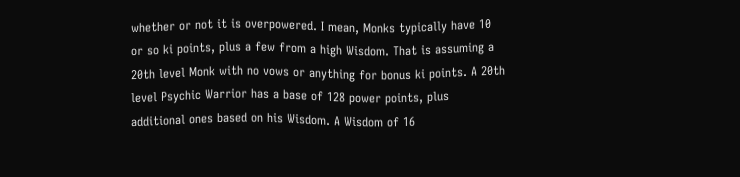whether or not it is overpowered. I mean, Monks typically have 10 or so ki points, plus a few from a high Wisdom. That is assuming a 20th level Monk with no vows or anything for bonus ki points. A 20th level Psychic Warrior has a base of 128 power points, plus additional ones based on his Wisdom. A Wisdom of 16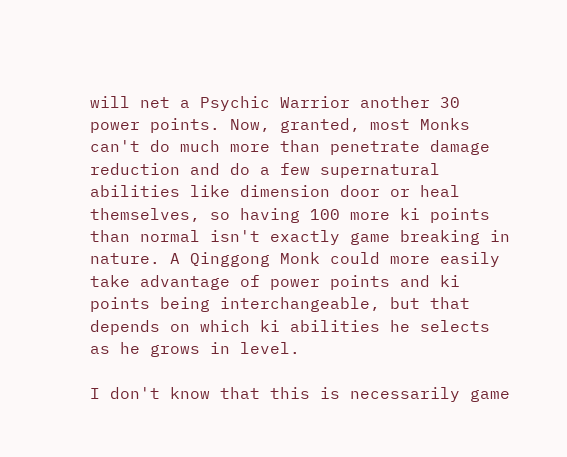will net a Psychic Warrior another 30 power points. Now, granted, most Monks can't do much more than penetrate damage reduction and do a few supernatural abilities like dimension door or heal themselves, so having 100 more ki points than normal isn't exactly game breaking in nature. A Qinggong Monk could more easily take advantage of power points and ki points being interchangeable, but that depends on which ki abilities he selects as he grows in level.

I don't know that this is necessarily game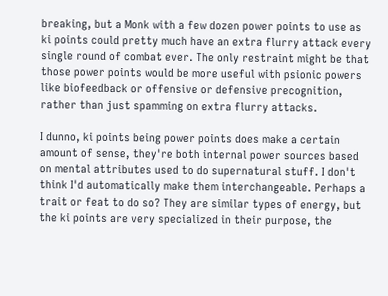breaking, but a Monk with a few dozen power points to use as ki points could pretty much have an extra flurry attack every single round of combat ever. The only restraint might be that those power points would be more useful with psionic powers like biofeedback or offensive or defensive precognition, rather than just spamming on extra flurry attacks.

I dunno, ki points being power points does make a certain amount of sense, they're both internal power sources based on mental attributes used to do supernatural stuff. I don't think I'd automatically make them interchangeable. Perhaps a trait or feat to do so? They are similar types of energy, but the ki points are very specialized in their purpose, the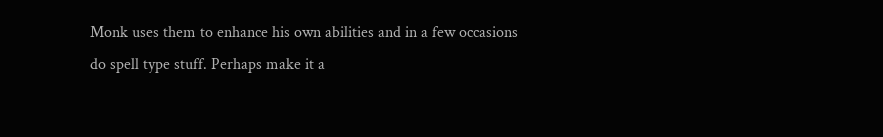Monk uses them to enhance his own abilities and in a few occasions do spell type stuff. Perhaps make it a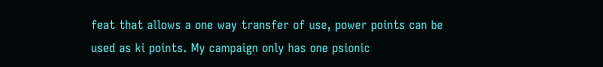feat that allows a one way transfer of use, power points can be used as ki points. My campaign only has one psionic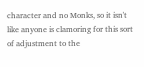character and no Monks, so it isn't like anyone is clamoring for this sort of adjustment to the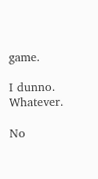game.

I dunno. Whatever.

No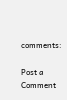comments:

Post a Comment